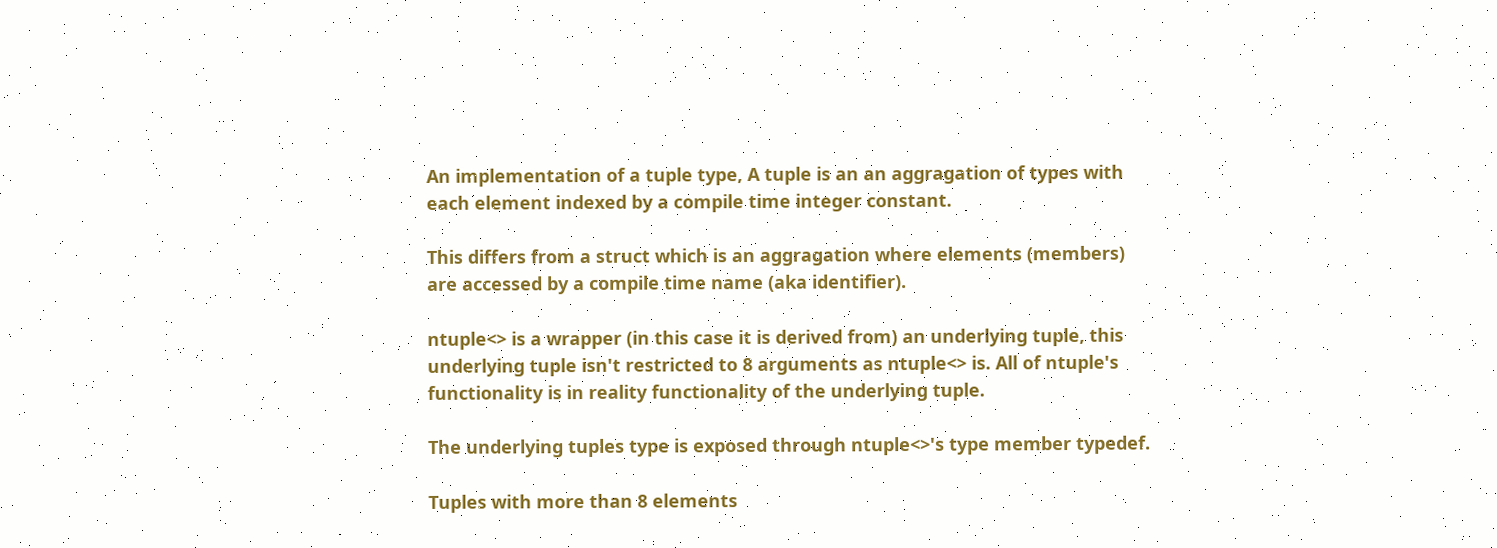An implementation of a tuple type, A tuple is an an aggragation of types with each element indexed by a compile time integer constant.

This differs from a struct which is an aggragation where elements (members) are accessed by a compile time name (aka identifier).

ntuple<> is a wrapper (in this case it is derived from) an underlying tuple, this underlying tuple isn't restricted to 8 arguments as ntuple<> is. All of ntuple's functionality is in reality functionality of the underlying tuple.

The underlying tuples type is exposed through ntuple<>'s type member typedef.

Tuples with more than 8 elements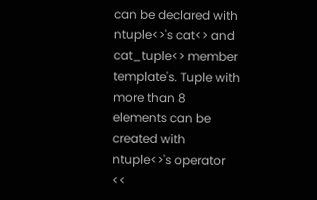can be declared with ntuple<>'s cat<> and cat_tuple<> member template's. Tuple with more than 8 elements can be created with ntuple<>'s operator <<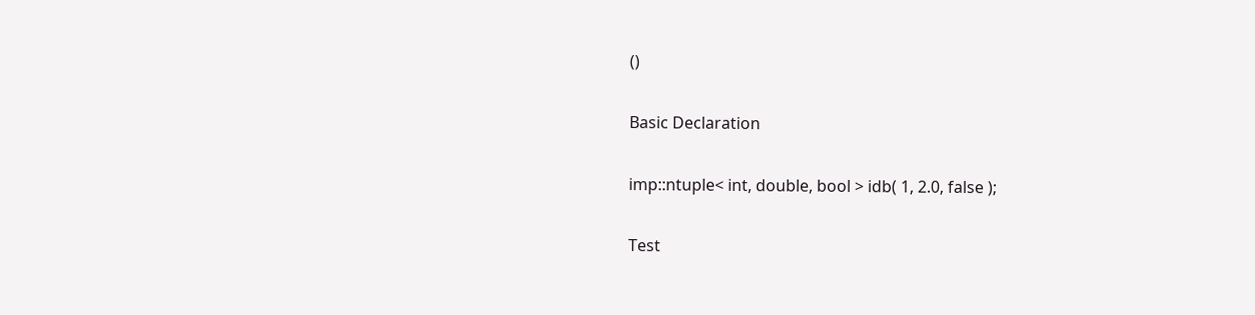()

Basic Declaration

imp::ntuple< int, double, bool > idb( 1, 2.0, false );

Test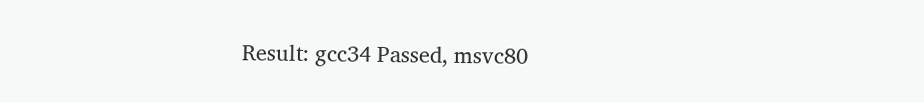Result: gcc34 Passed, msvc80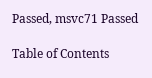Passed, msvc71 Passed

Table of Contents